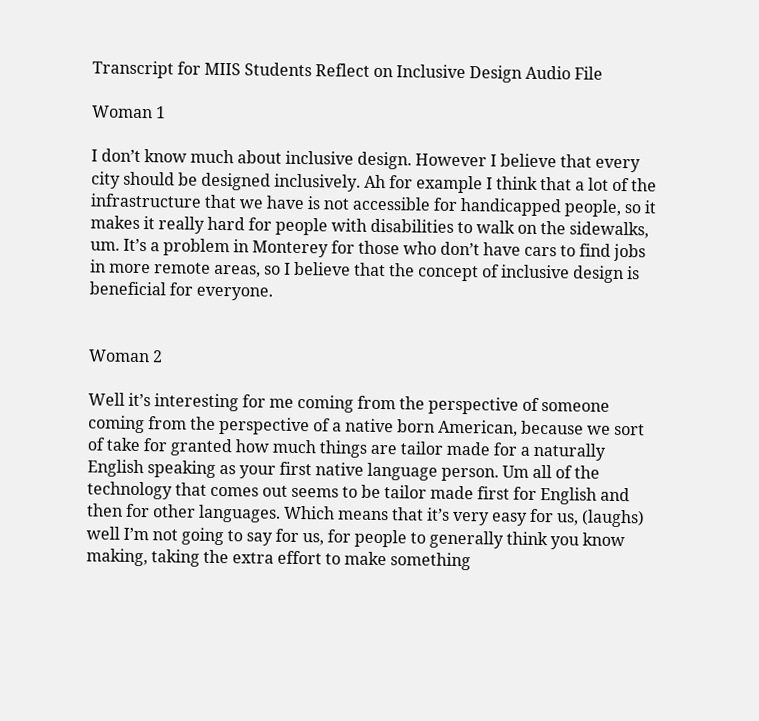Transcript for MIIS Students Reflect on Inclusive Design Audio File

Woman 1

I don’t know much about inclusive design. However I believe that every city should be designed inclusively. Ah for example I think that a lot of the infrastructure that we have is not accessible for handicapped people, so it makes it really hard for people with disabilities to walk on the sidewalks, um. It’s a problem in Monterey for those who don’t have cars to find jobs in more remote areas, so I believe that the concept of inclusive design is beneficial for everyone.


Woman 2

Well it’s interesting for me coming from the perspective of someone coming from the perspective of a native born American, because we sort of take for granted how much things are tailor made for a naturally English speaking as your first native language person. Um all of the technology that comes out seems to be tailor made first for English and then for other languages. Which means that it’s very easy for us, (laughs) well I’m not going to say for us, for people to generally think you know making, taking the extra effort to make something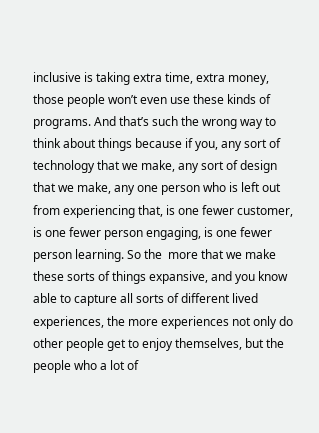inclusive is taking extra time, extra money, those people won’t even use these kinds of programs. And that’s such the wrong way to think about things because if you, any sort of technology that we make, any sort of design that we make, any one person who is left out from experiencing that, is one fewer customer, is one fewer person engaging, is one fewer person learning. So the  more that we make these sorts of things expansive, and you know able to capture all sorts of different lived experiences, the more experiences not only do other people get to enjoy themselves, but the people who a lot of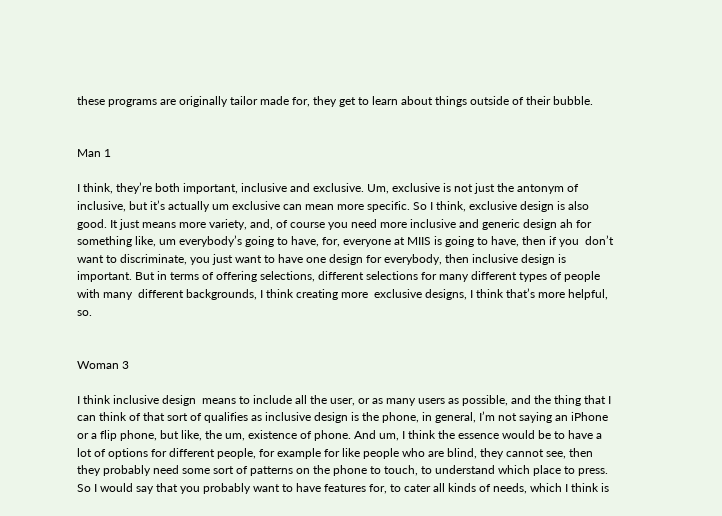these programs are originally tailor made for, they get to learn about things outside of their bubble.


Man 1

I think, they’re both important, inclusive and exclusive. Um, exclusive is not just the antonym of inclusive, but it’s actually um exclusive can mean more specific. So I think, exclusive design is also good. It just means more variety, and, of course you need more inclusive and generic design ah for something like, um everybody’s going to have, for, everyone at MIIS is going to have, then if you  don’t want to discriminate, you just want to have one design for everybody, then inclusive design is important. But in terms of offering selections, different selections for many different types of people with many  different backgrounds, I think creating more  exclusive designs, I think that’s more helpful, so.


Woman 3

I think inclusive design  means to include all the user, or as many users as possible, and the thing that I can think of that sort of qualifies as inclusive design is the phone, in general, I’m not saying an iPhone or a flip phone, but like, the um, existence of phone. And um, I think the essence would be to have a lot of options for different people, for example for like people who are blind, they cannot see, then they probably need some sort of patterns on the phone to touch, to understand which place to press. So I would say that you probably want to have features for, to cater all kinds of needs, which I think is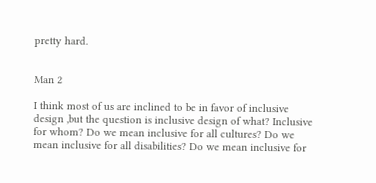pretty hard.


Man 2

I think most of us are inclined to be in favor of inclusive design ,but the question is inclusive design of what? Inclusive for whom? Do we mean inclusive for all cultures? Do we mean inclusive for all disabilities? Do we mean inclusive for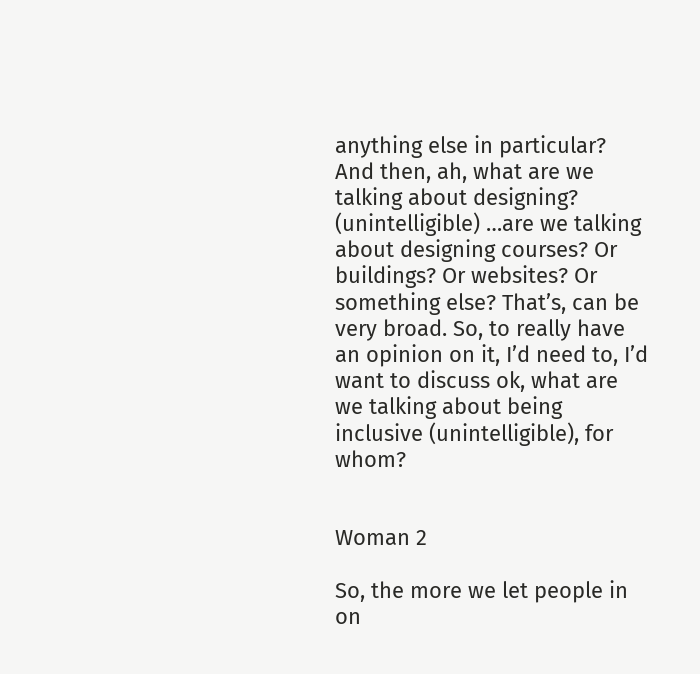anything else in particular? And then, ah, what are we talking about designing? (unintelligible) …are we talking about designing courses? Or buildings? Or websites? Or something else? That’s, can be very broad. So, to really have an opinion on it, I’d need to, I’d want to discuss ok, what are we talking about being inclusive (unintelligible), for whom?


Woman 2

So, the more we let people in on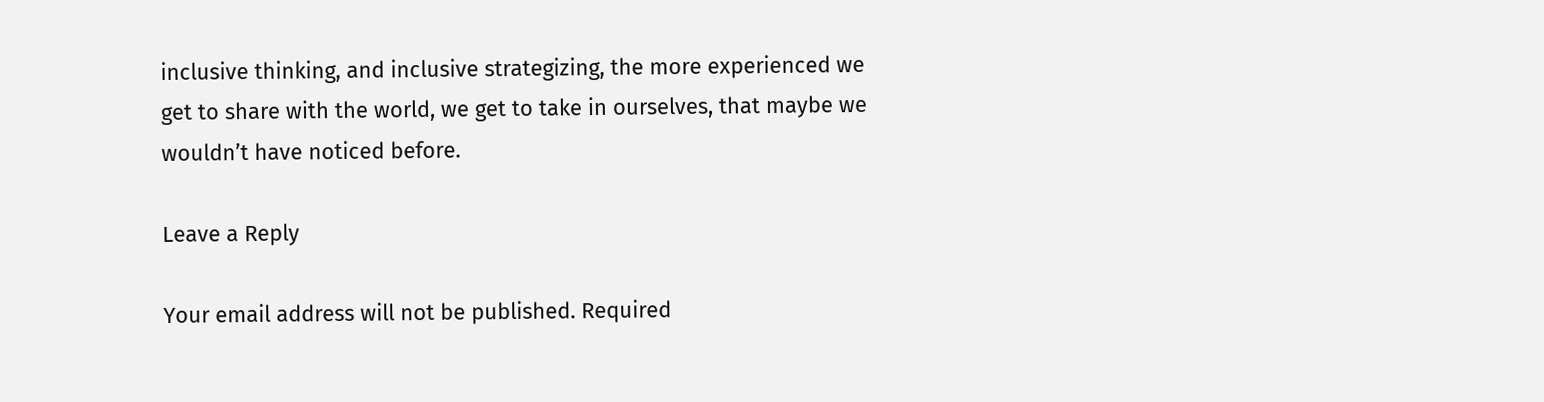inclusive thinking, and inclusive strategizing, the more experienced we get to share with the world, we get to take in ourselves, that maybe we wouldn’t have noticed before.

Leave a Reply

Your email address will not be published. Required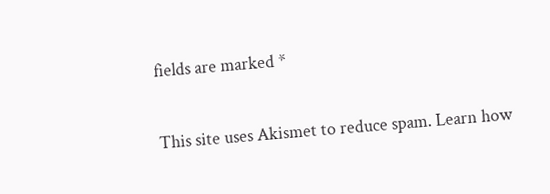fields are marked *

This site uses Akismet to reduce spam. Learn how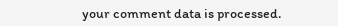your comment data is processed.